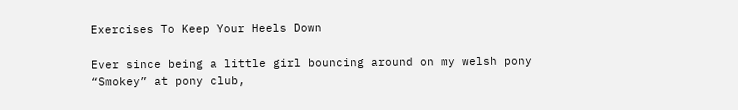Exercises To Keep Your Heels Down

Ever since being a little girl bouncing around on my welsh pony “Smokey” at pony club,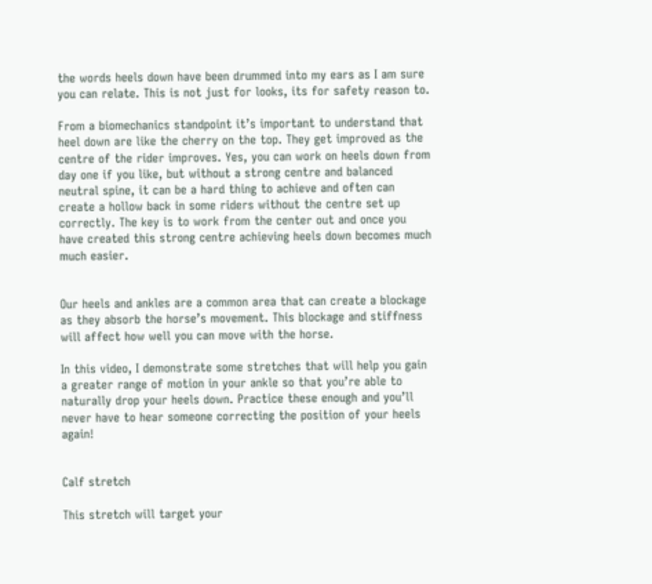the words heels down have been drummed into my ears as I am sure you can relate. This is not just for looks, its for safety reason to.

From a biomechanics standpoint it’s important to understand that heel down are like the cherry on the top. They get improved as the centre of the rider improves. Yes, you can work on heels down from day one if you like, but without a strong centre and balanced neutral spine, it can be a hard thing to achieve and often can create a hollow back in some riders without the centre set up correctly. The key is to work from the center out and once you have created this strong centre achieving heels down becomes much much easier.


Our heels and ankles are a common area that can create a blockage as they absorb the horse’s movement. This blockage and stiffness will affect how well you can move with the horse.

In this video, I demonstrate some stretches that will help you gain a greater range of motion in your ankle so that you’re able to naturally drop your heels down. Practice these enough and you’ll never have to hear someone correcting the position of your heels again!


Calf stretch

This stretch will target your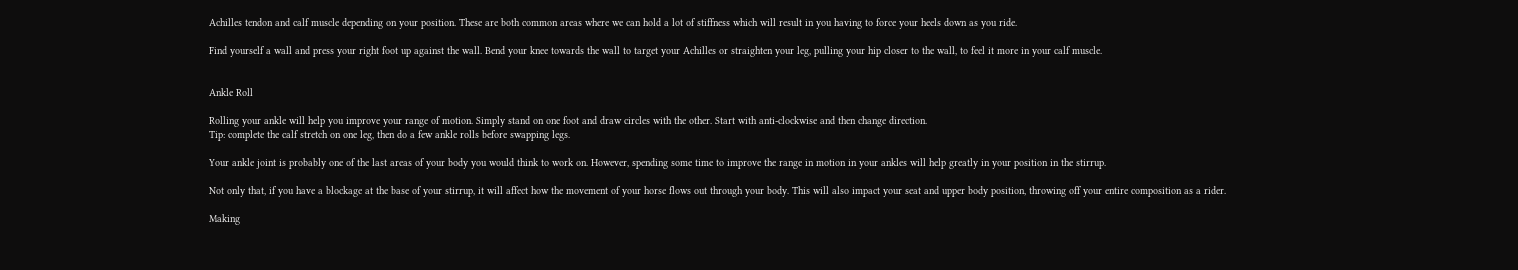Achilles tendon and calf muscle depending on your position. These are both common areas where we can hold a lot of stiffness which will result in you having to force your heels down as you ride.

Find yourself a wall and press your right foot up against the wall. Bend your knee towards the wall to target your Achilles or straighten your leg, pulling your hip closer to the wall, to feel it more in your calf muscle.


Ankle Roll

Rolling your ankle will help you improve your range of motion. Simply stand on one foot and draw circles with the other. Start with anti-clockwise and then change direction.
Tip: complete the calf stretch on one leg, then do a few ankle rolls before swapping legs.

Your ankle joint is probably one of the last areas of your body you would think to work on. However, spending some time to improve the range in motion in your ankles will help greatly in your position in the stirrup.

Not only that, if you have a blockage at the base of your stirrup, it will affect how the movement of your horse flows out through your body. This will also impact your seat and upper body position, throwing off your entire composition as a rider.

Making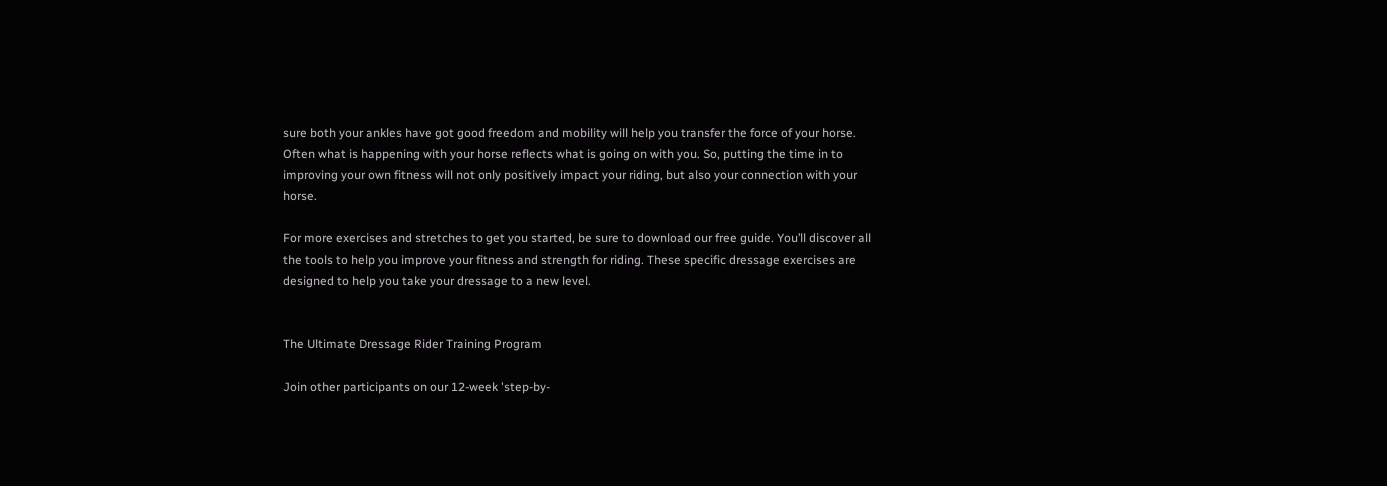sure both your ankles have got good freedom and mobility will help you transfer the force of your horse. Often what is happening with your horse reflects what is going on with you. So, putting the time in to improving your own fitness will not only positively impact your riding, but also your connection with your horse.

For more exercises and stretches to get you started, be sure to download our free guide. You’ll discover all the tools to help you improve your fitness and strength for riding. These specific dressage exercises are designed to help you take your dressage to a new level.


The Ultimate Dressage Rider Training Program

Join other participants on our 12-week 'step-by-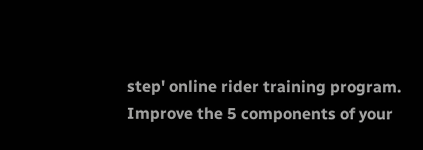step' online rider training program.
Improve the 5 components of your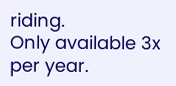riding.
Only available 3x per year.